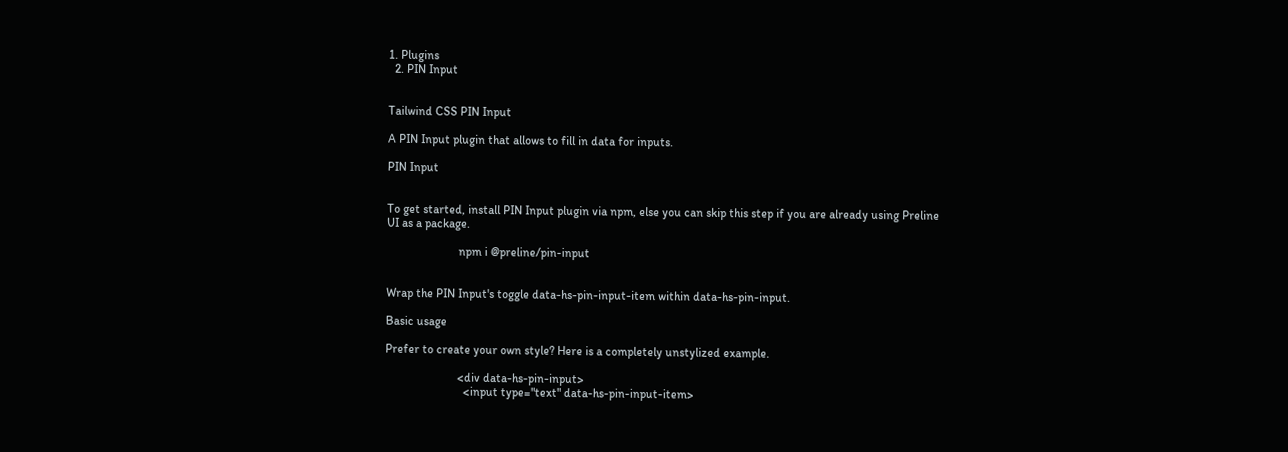1. Plugins
  2. PIN Input


Tailwind CSS PIN Input

A PIN Input plugin that allows to fill in data for inputs.

PIN Input


To get started, install PIN Input plugin via npm, else you can skip this step if you are already using Preline UI as a package.

                        npm i @preline/pin-input


Wrap the PIN Input's toggle data-hs-pin-input-item within data-hs-pin-input.

Basic usage

Prefer to create your own style? Here is a completely unstylized example.

                        <div data-hs-pin-input>
                          <input type="text" data-hs-pin-input-item>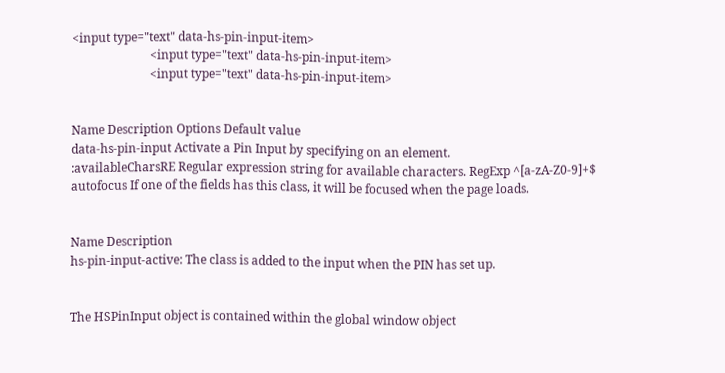<input type="text" data-hs-pin-input-item>
                          <input type="text" data-hs-pin-input-item>
                          <input type="text" data-hs-pin-input-item>


Name Description Options Default value
data-hs-pin-input Activate a Pin Input by specifying on an element.
:availableCharsRE Regular expression string for available characters. RegExp ^[a-zA-Z0-9]+$
autofocus If one of the fields has this class, it will be focused when the page loads.


Name Description
hs-pin-input-active: The class is added to the input when the PIN has set up.


The HSPinInput object is contained within the global window object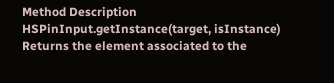Method Description
HSPinInput.getInstance(target, isInstance) Returns the element associated to the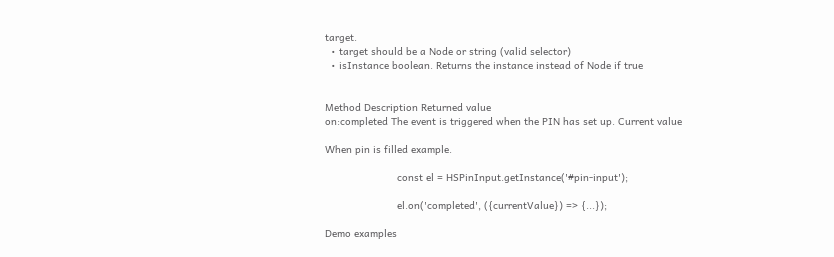target.
  • target should be a Node or string (valid selector)
  • isInstance boolean. Returns the instance instead of Node if true


Method Description Returned value
on:completed The event is triggered when the PIN has set up. Current value

When pin is filled example.

                        const el = HSPinInput.getInstance('#pin-input');

                        el.on('completed', ({currentValue}) => {...});

Demo examples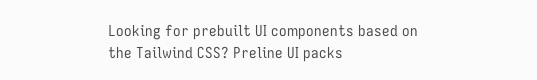Looking for prebuilt UI components based on the Tailwind CSS? Preline UI packs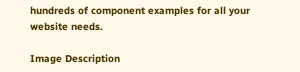hundreds of component examples for all your website needs.

Image Description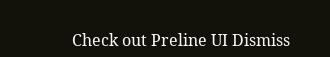Check out Preline UI Dismiss